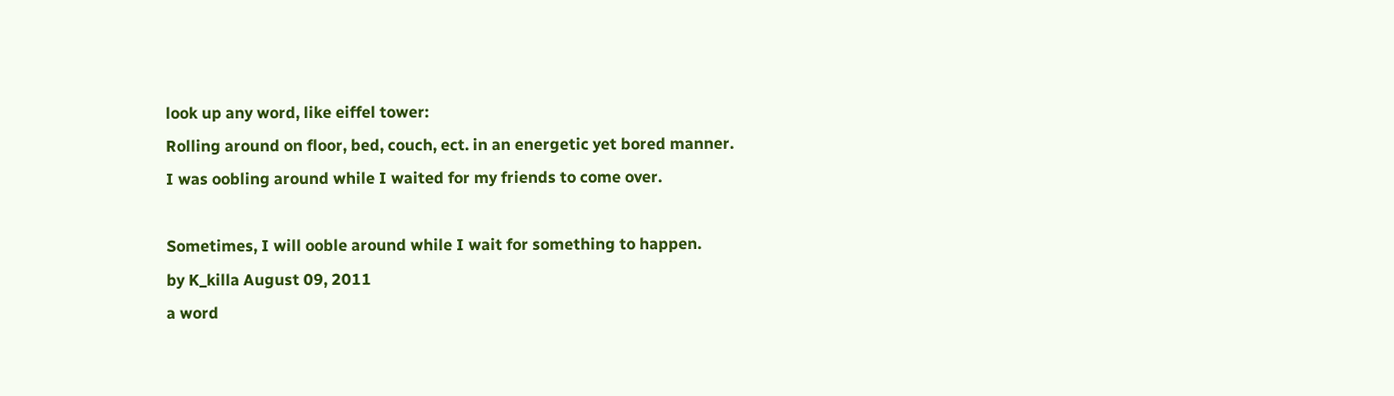look up any word, like eiffel tower:
Rolling around on floor, bed, couch, ect. in an energetic yet bored manner.
I was oobling around while I waited for my friends to come over.

Sometimes, I will ooble around while I wait for something to happen.
by K_killa August 09, 2011
a word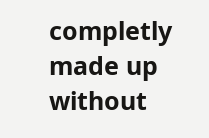completly made up without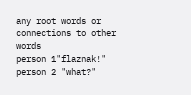any root words or connections to other words
person 1"flaznak!"
person 2 "what?"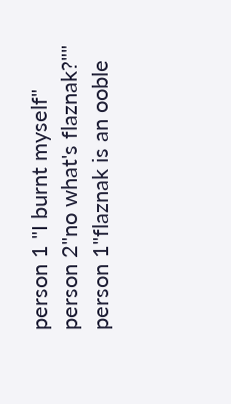person 1 "I burnt myself"
person 2"no what's flaznak?""
person 1"flaznak is an ooble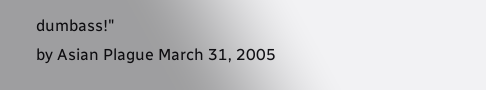dumbass!"
by Asian Plague March 31, 2005